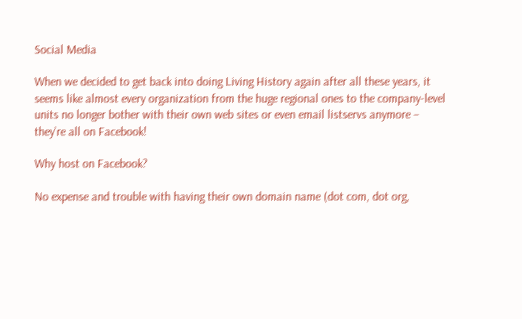Social Media

When we decided to get back into doing Living History again after all these years, it seems like almost every organization from the huge regional ones to the company-level units no longer bother with their own web sites or even email listservs anymore – they’re all on Facebook!

Why host on Facebook?

No expense and trouble with having their own domain name (dot com, dot org,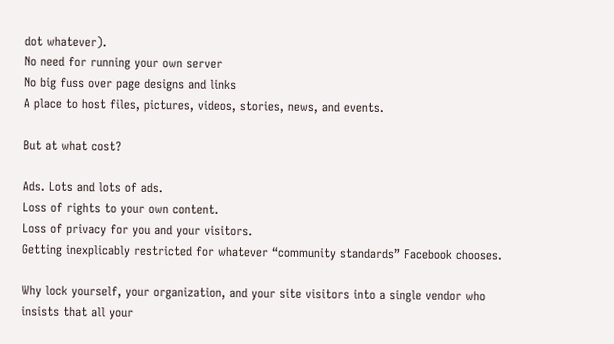dot whatever).
No need for running your own server
No big fuss over page designs and links
A place to host files, pictures, videos, stories, news, and events.

But at what cost?

Ads. Lots and lots of ads.
Loss of rights to your own content.
Loss of privacy for you and your visitors.
Getting inexplicably restricted for whatever “community standards” Facebook chooses.

Why lock yourself, your organization, and your site visitors into a single vendor who insists that all your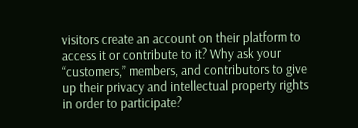visitors create an account on their platform to access it or contribute to it? Why ask your “customers,” members, and contributors to give up their privacy and intellectual property rights in order to participate?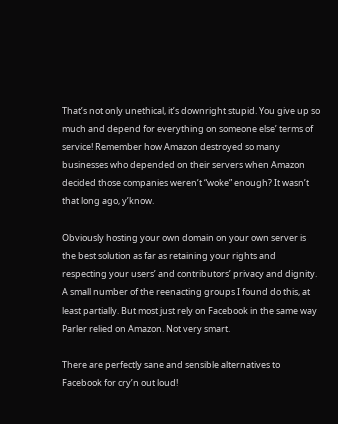That’s not only unethical, it’s downright stupid. You give up so much and depend for everything on someone else’ terms of service! Remember how Amazon destroyed so many businesses who depended on their servers when Amazon decided those companies weren’t “woke” enough? It wasn’t that long ago, y’know.

Obviously hosting your own domain on your own server is the best solution as far as retaining your rights and respecting your users’ and contributors’ privacy and dignity. A small number of the reenacting groups I found do this, at least partially. But most just rely on Facebook in the same way Parler relied on Amazon. Not very smart.

There are perfectly sane and sensible alternatives to Facebook for cry’n out loud!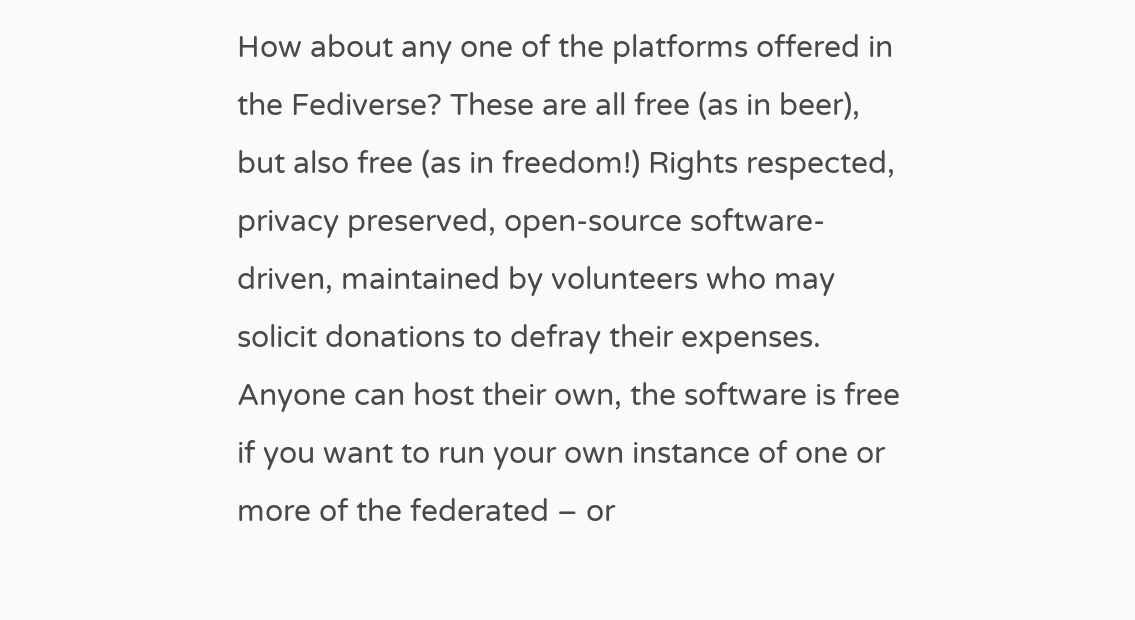How about any one of the platforms offered in the Fediverse? These are all free (as in beer), but also free (as in freedom!) Rights respected, privacy preserved, open-source software-driven, maintained by volunteers who may solicit donations to defray their expenses. Anyone can host their own, the software is free if you want to run your own instance of one or more of the federated – or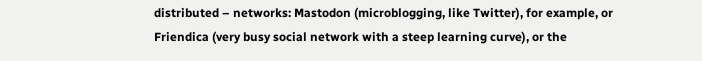distributed – networks: Mastodon (microblogging, like Twitter), for example, or Friendica (very busy social network with a steep learning curve), or the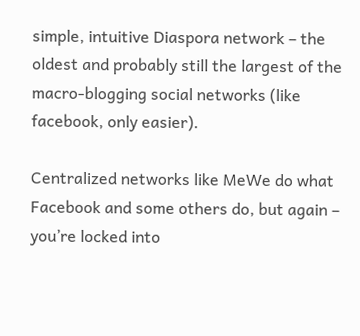simple, intuitive Diaspora network – the oldest and probably still the largest of the macro-blogging social networks (like facebook, only easier).

Centralized networks like MeWe do what Facebook and some others do, but again – you’re locked into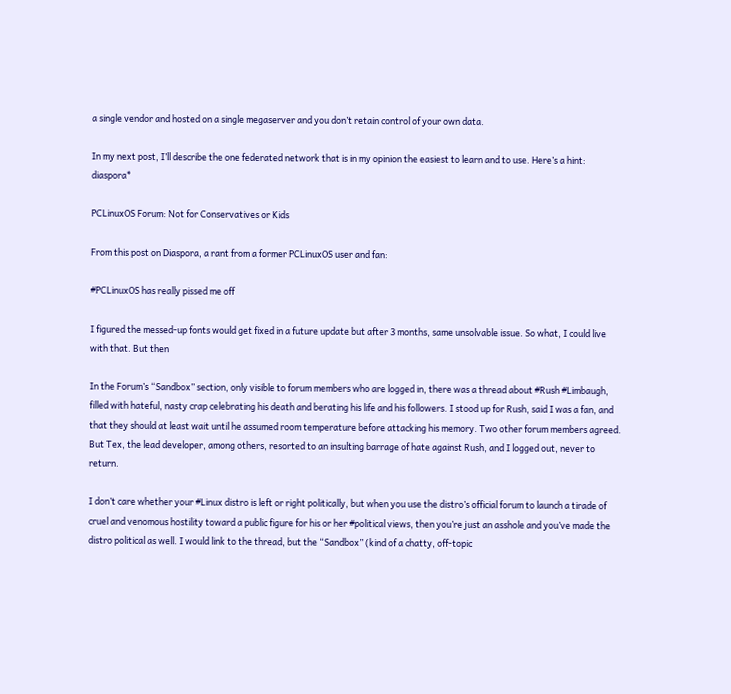a single vendor and hosted on a single megaserver and you don’t retain control of your own data.

In my next post, I’ll describe the one federated network that is in my opinion the easiest to learn and to use. Here’s a hint: diaspora*

PCLinuxOS Forum: Not for Conservatives or Kids

From this post on Diaspora, a rant from a former PCLinuxOS user and fan:

#PCLinuxOS has really pissed me off

I figured the messed-up fonts would get fixed in a future update but after 3 months, same unsolvable issue. So what, I could live with that. But then

In the Forum’s “Sandbox” section, only visible to forum members who are logged in, there was a thread about #Rush #Limbaugh, filled with hateful, nasty crap celebrating his death and berating his life and his followers. I stood up for Rush, said I was a fan, and that they should at least wait until he assumed room temperature before attacking his memory. Two other forum members agreed. But Tex, the lead developer, among others, resorted to an insulting barrage of hate against Rush, and I logged out, never to return.

I don’t care whether your #Linux distro is left or right politically, but when you use the distro’s official forum to launch a tirade of cruel and venomous hostility toward a public figure for his or her #political views, then you’re just an asshole and you’ve made the distro political as well. I would link to the thread, but the “Sandbox” (kind of a chatty, off-topic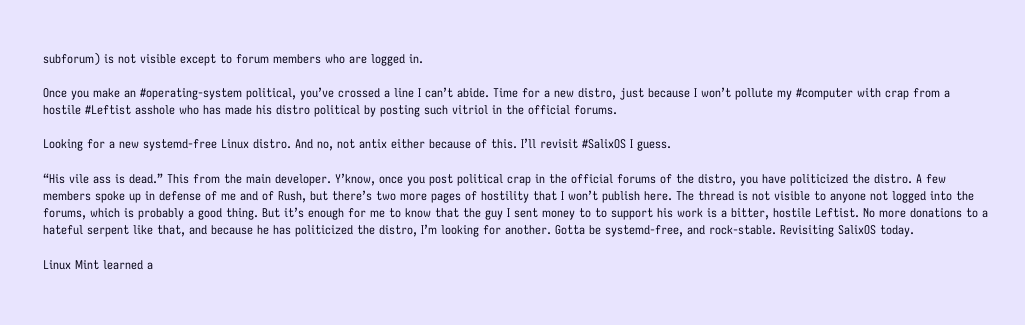subforum) is not visible except to forum members who are logged in.

Once you make an #operating-system political, you’ve crossed a line I can’t abide. Time for a new distro, just because I won’t pollute my #computer with crap from a hostile #Leftist asshole who has made his distro political by posting such vitriol in the official forums.

Looking for a new systemd-free Linux distro. And no, not antix either because of this. I’ll revisit #SalixOS I guess.

“His vile ass is dead.” This from the main developer. Y’know, once you post political crap in the official forums of the distro, you have politicized the distro. A few members spoke up in defense of me and of Rush, but there’s two more pages of hostility that I won’t publish here. The thread is not visible to anyone not logged into the forums, which is probably a good thing. But it’s enough for me to know that the guy I sent money to to support his work is a bitter, hostile Leftist. No more donations to a hateful serpent like that, and because he has politicized the distro, I’m looking for another. Gotta be systemd-free, and rock-stable. Revisiting SalixOS today.

Linux Mint learned a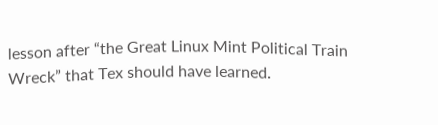lesson after “the Great Linux Mint Political Train Wreck” that Tex should have learned.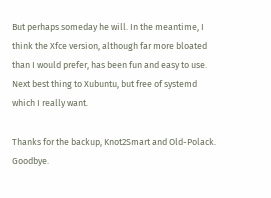But perhaps someday he will. In the meantime, I think the Xfce version, although far more bloated than I would prefer, has been fun and easy to use. Next best thing to Xubuntu, but free of systemd which I really want.

Thanks for the backup, Knot2Smart and Old-Polack. Goodbye.